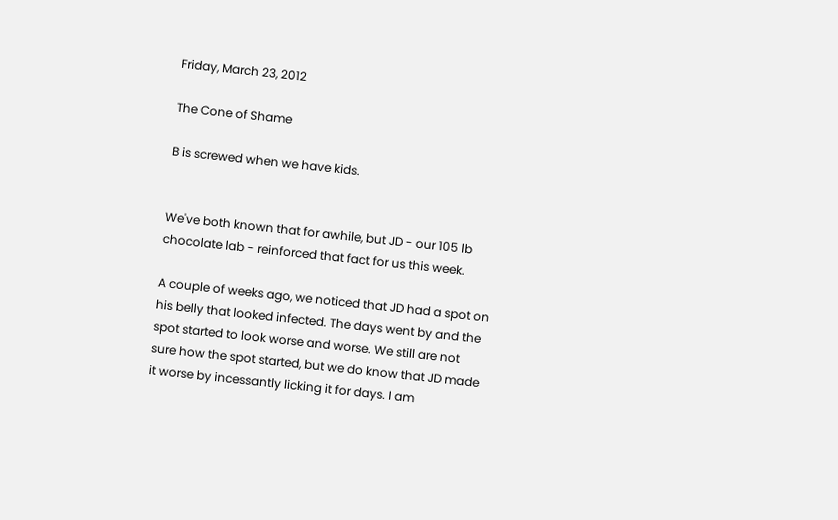Friday, March 23, 2012

The Cone of Shame

B is screwed when we have kids.


We've both known that for awhile, but JD - our 105 lb chocolate lab - reinforced that fact for us this week.

A couple of weeks ago, we noticed that JD had a spot on his belly that looked infected. The days went by and the spot started to look worse and worse. We still are not sure how the spot started, but we do know that JD made it worse by incessantly licking it for days. I am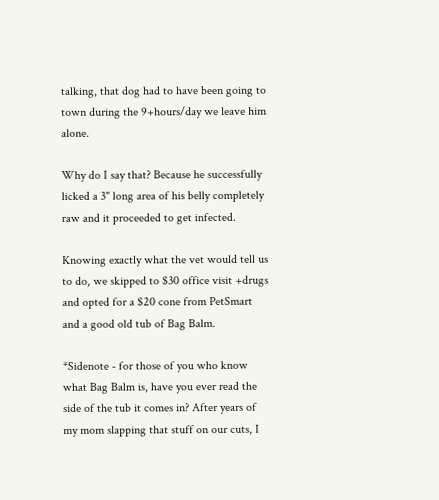talking, that dog had to have been going to town during the 9+hours/day we leave him alone.

Why do I say that? Because he successfully licked a 3" long area of his belly completely raw and it proceeded to get infected.

Knowing exactly what the vet would tell us to do, we skipped to $30 office visit +drugs and opted for a $20 cone from PetSmart and a good old tub of Bag Balm.

*Sidenote - for those of you who know what Bag Balm is, have you ever read the side of the tub it comes in? After years of my mom slapping that stuff on our cuts, I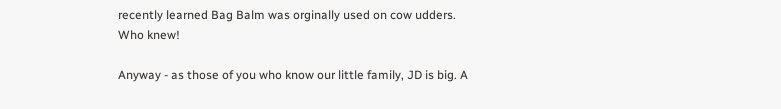recently learned Bag Balm was orginally used on cow udders. Who knew!

Anyway - as those of you who know our little family, JD is big. A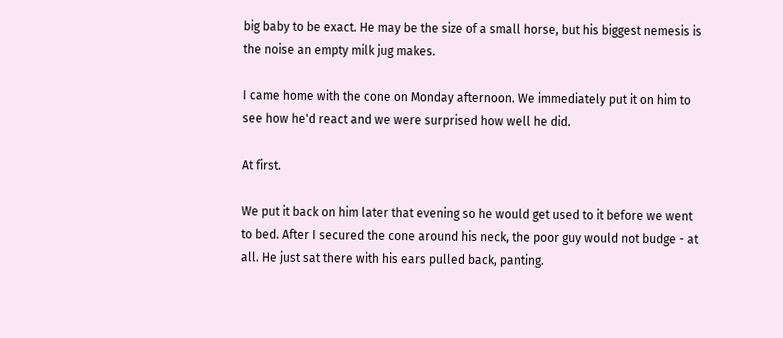big baby to be exact. He may be the size of a small horse, but his biggest nemesis is the noise an empty milk jug makes.

I came home with the cone on Monday afternoon. We immediately put it on him to see how he'd react and we were surprised how well he did.

At first.

We put it back on him later that evening so he would get used to it before we went to bed. After I secured the cone around his neck, the poor guy would not budge - at all. He just sat there with his ears pulled back, panting.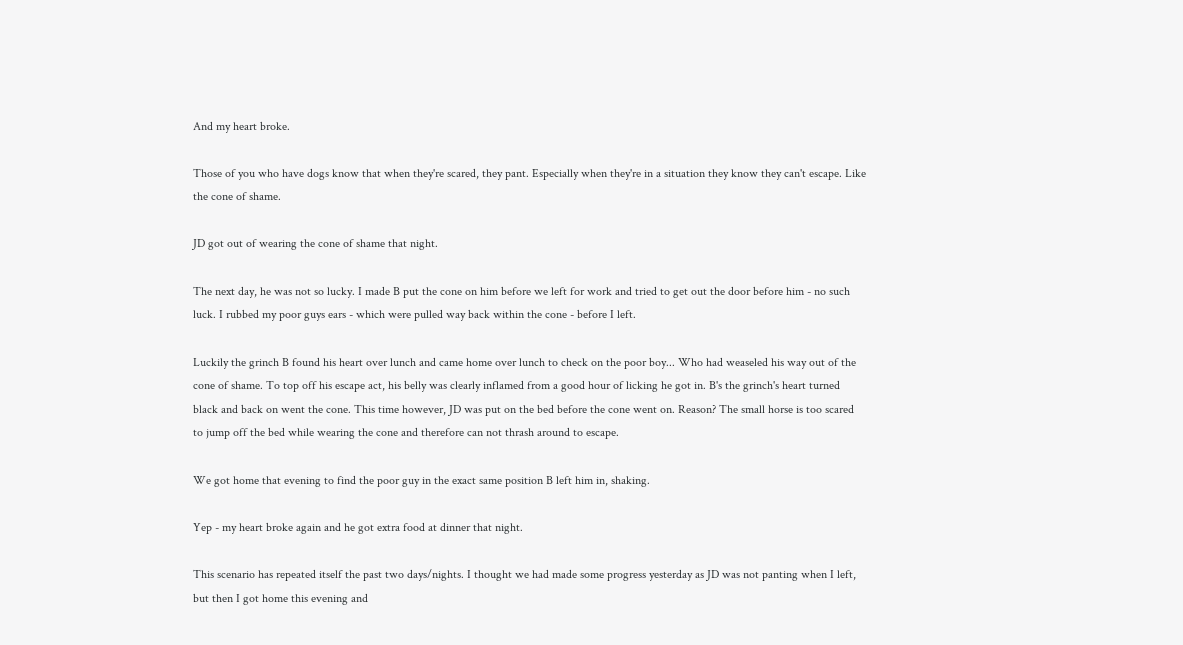And my heart broke.

Those of you who have dogs know that when they're scared, they pant. Especially when they're in a situation they know they can't escape. Like the cone of shame.

JD got out of wearing the cone of shame that night.

The next day, he was not so lucky. I made B put the cone on him before we left for work and tried to get out the door before him - no such luck. I rubbed my poor guys ears - which were pulled way back within the cone - before I left.

Luckily the grinch B found his heart over lunch and came home over lunch to check on the poor boy... Who had weaseled his way out of the cone of shame. To top off his escape act, his belly was clearly inflamed from a good hour of licking he got in. B's the grinch's heart turned black and back on went the cone. This time however, JD was put on the bed before the cone went on. Reason? The small horse is too scared to jump off the bed while wearing the cone and therefore can not thrash around to escape.

We got home that evening to find the poor guy in the exact same position B left him in, shaking.

Yep - my heart broke again and he got extra food at dinner that night.

This scenario has repeated itself the past two days/nights. I thought we had made some progress yesterday as JD was not panting when I left, but then I got home this evening and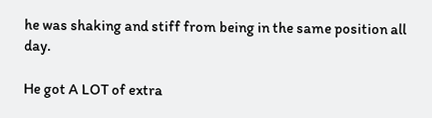he was shaking and stiff from being in the same position all day.

He got A LOT of extra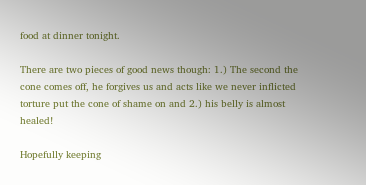food at dinner tonight.

There are two pieces of good news though: 1.) The second the cone comes off, he forgives us and acts like we never inflicted torture put the cone of shame on and 2.) his belly is almost healed!

Hopefully keeping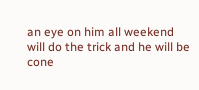an eye on him all weekend will do the trick and he will be cone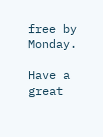free by Monday.

Have a great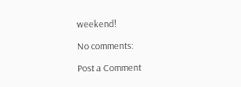weekend!

No comments:

Post a Comment